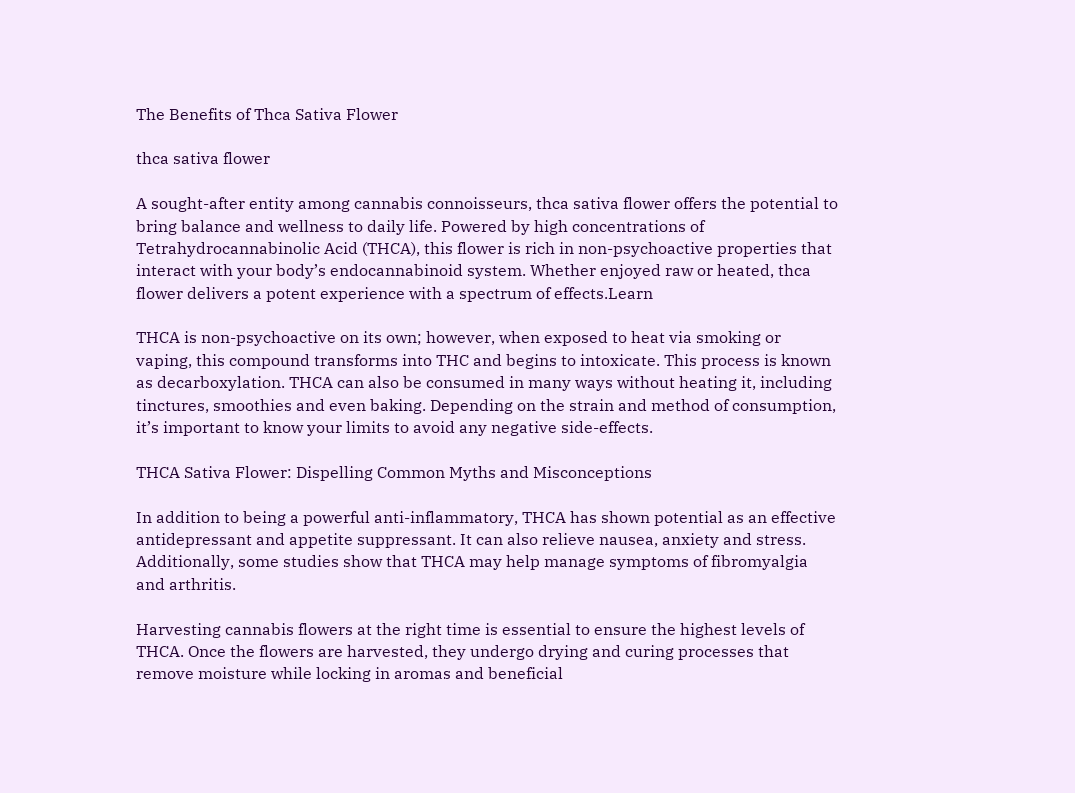The Benefits of Thca Sativa Flower

thca sativa flower

A sought-after entity among cannabis connoisseurs, thca sativa flower offers the potential to bring balance and wellness to daily life. Powered by high concentrations of Tetrahydrocannabinolic Acid (THCA), this flower is rich in non-psychoactive properties that interact with your body’s endocannabinoid system. Whether enjoyed raw or heated, thca flower delivers a potent experience with a spectrum of effects.Learn

THCA is non-psychoactive on its own; however, when exposed to heat via smoking or vaping, this compound transforms into THC and begins to intoxicate. This process is known as decarboxylation. THCA can also be consumed in many ways without heating it, including tinctures, smoothies and even baking. Depending on the strain and method of consumption, it’s important to know your limits to avoid any negative side-effects.

THCA Sativa Flower: Dispelling Common Myths and Misconceptions

In addition to being a powerful anti-inflammatory, THCA has shown potential as an effective antidepressant and appetite suppressant. It can also relieve nausea, anxiety and stress. Additionally, some studies show that THCA may help manage symptoms of fibromyalgia and arthritis.

Harvesting cannabis flowers at the right time is essential to ensure the highest levels of THCA. Once the flowers are harvested, they undergo drying and curing processes that remove moisture while locking in aromas and beneficial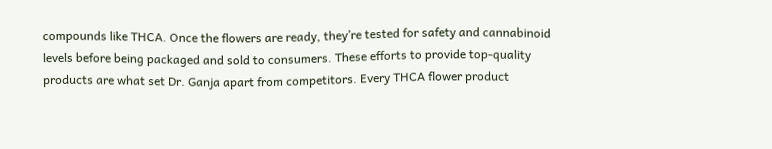compounds like THCA. Once the flowers are ready, they’re tested for safety and cannabinoid levels before being packaged and sold to consumers. These efforts to provide top-quality products are what set Dr. Ganja apart from competitors. Every THCA flower product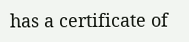has a certificate of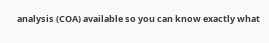analysis (COA) available so you can know exactly what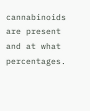cannabinoids are present and at what percentages.